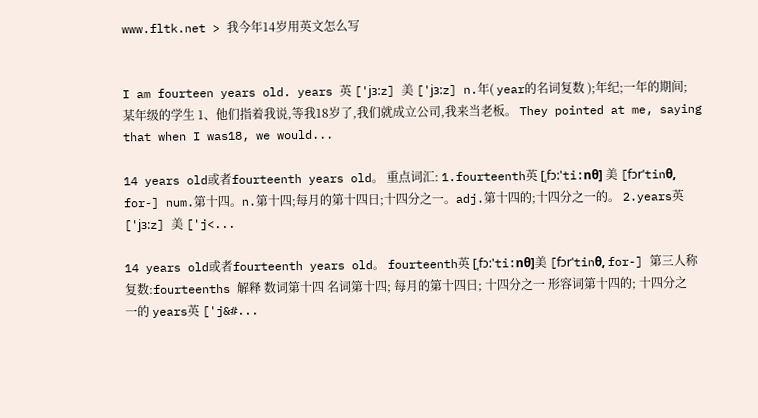www.fltk.net > 我今年14岁用英文怎么写


I am fourteen years old. years 英 ['jɜ:z] 美 ['jɜ:z] n.年( year的名词复数 );年纪;一年的期间;某年级的学生 1、他们指着我说,等我18岁了,我们就成立公司,我来当老板。 They pointed at me, saying that when I was18, we would...

14 years old或者fourteenth years old。 重点词汇: 1.fourteenth英 [ˌfɔ:'ti:nθ] 美 [fɔrˈtinθ, for-] num.第十四。n.第十四;每月的第十四日;十四分之一。adj.第十四的;十四分之一的。 2.years英 ['jɜ:z] 美 ['j<...

14 years old或者fourteenth years old。 fourteenth英 [ˌfɔ:'ti:nθ]美 [fɔrˈtinθ, for-] 第三人称复数:fourteenths 解释 数词第十四 名词第十四; 每月的第十四日; 十四分之一 形容词第十四的; 十四分之一的 years英 ['j&#...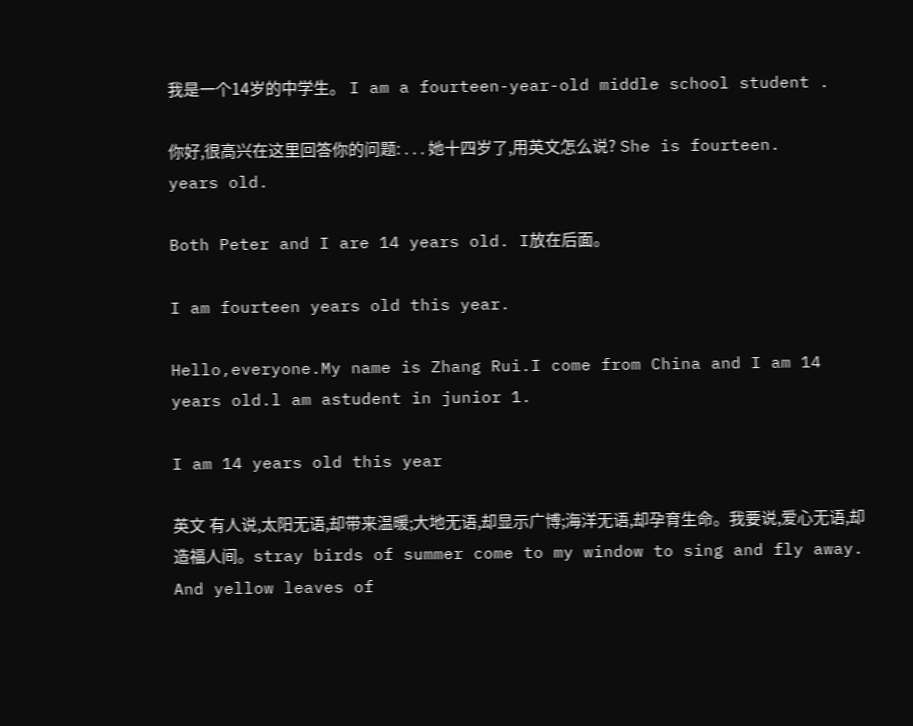我是一个14岁的中学生。 I am a fourteen-year-old middle school student .

你好,很高兴在这里回答你的问题: . . . 她十四岁了,用英文怎么说? She is fourteen. years old.

Both Peter and I are 14 years old. I放在后面。

I am fourteen years old this year.

Hello,everyone.My name is Zhang Rui.I come from China and I am 14 years old.l am astudent in junior 1.

I am 14 years old this year

英文 有人说,太阳无语,却带来温暖;大地无语,却显示广博;海洋无语,却孕育生命。我要说,爱心无语,却造福人间。stray birds of summer come to my window to sing and fly away. And yellow leaves of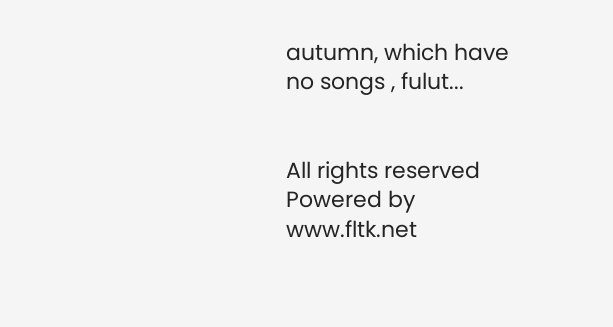autumn, which have no songs , fulut...


All rights reserved Powered by www.fltk.net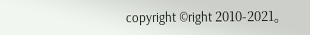copyright ©right 2010-2021。